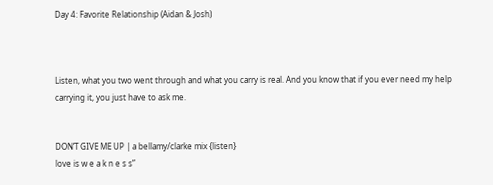Day 4: Favorite Relationship (Aidan & Josh)



Listen, what you two went through and what you carry is real. And you know that if you ever need my help carrying it, you just have to ask me.


DON’T GIVE ME UP | a bellamy/clarke mix {listen}
love is w e a k n e s s”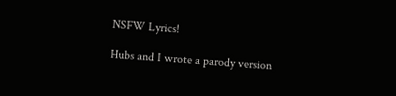NSFW Lyrics!

Hubs and I wrote a parody version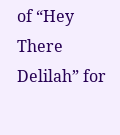of “Hey There Delilah” for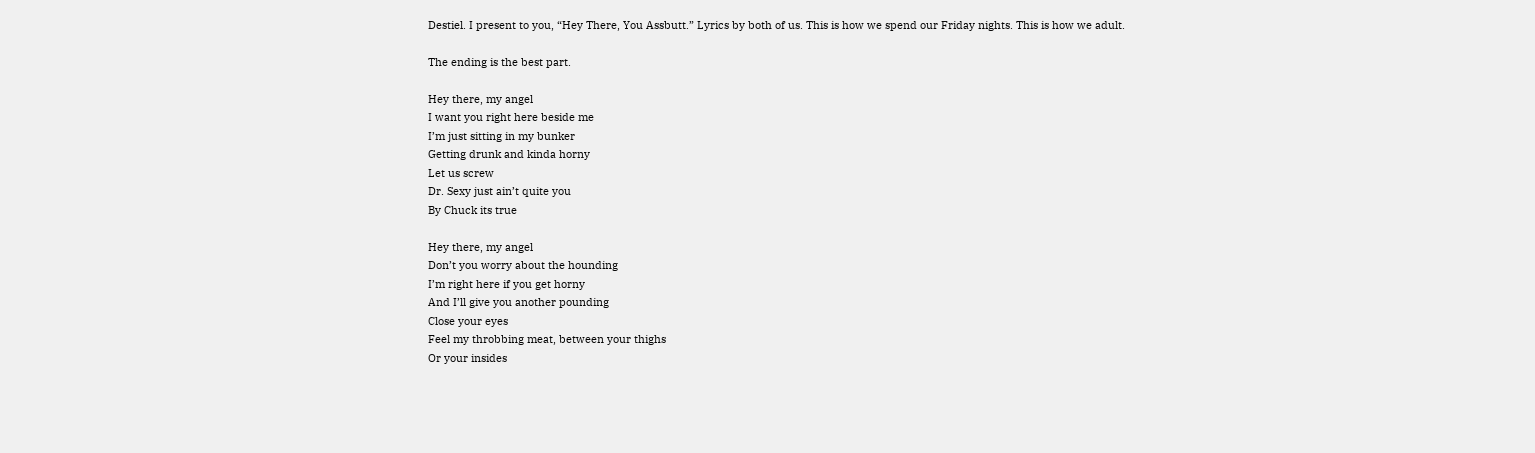Destiel. I present to you, “Hey There, You Assbutt.” Lyrics by both of us. This is how we spend our Friday nights. This is how we adult.

The ending is the best part.

Hey there, my angel
I want you right here beside me
I’m just sitting in my bunker
Getting drunk and kinda horny
Let us screw
Dr. Sexy just ain’t quite you
By Chuck its true

Hey there, my angel
Don’t you worry about the hounding
I’m right here if you get horny
And I’ll give you another pounding
Close your eyes
Feel my throbbing meat, between your thighs
Or your insides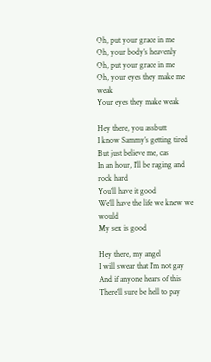Oh, put your grace in me
Oh, your body’s heavenly
Oh, put your grace in me
Oh, your eyes they make me weak
Your eyes they make weak

Hey there, you assbutt
I know Sammy’s getting tired
But just believe me, cas
In an hour, I’ll be raging and rock hard
You’ll have it good
We’ll have the life we knew we would
My sex is good

Hey there, my angel
I will swear that I’m not gay
And if anyone hears of this
There’ll sure be hell to pay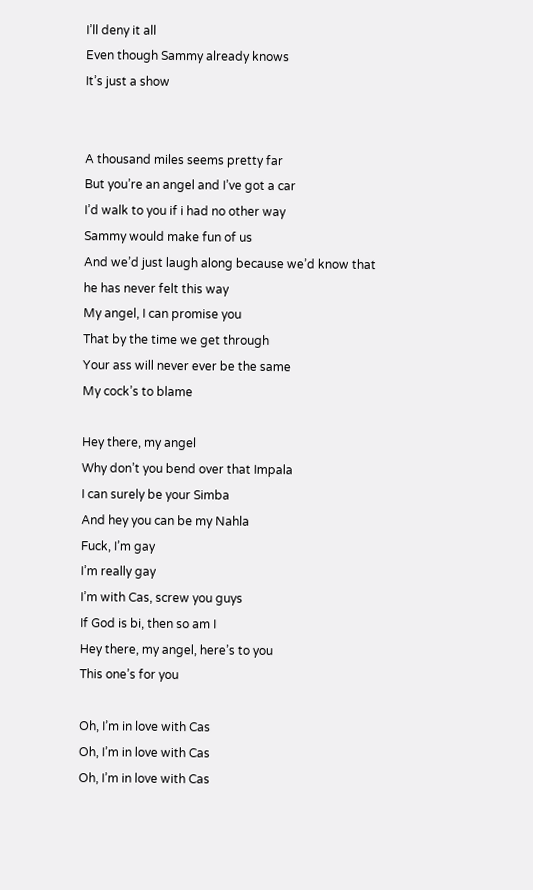I’ll deny it all
Even though Sammy already knows
It’s just a show


A thousand miles seems pretty far
But you’re an angel and I’ve got a car
I’d walk to you if i had no other way
Sammy would make fun of us
And we’d just laugh along because we’d know that he has never felt this way
My angel, I can promise you
That by the time we get through
Your ass will never ever be the same
My cock’s to blame

Hey there, my angel
Why don’t you bend over that Impala
I can surely be your Simba
And hey you can be my Nahla
Fuck, I’m gay
I’m really gay
I’m with Cas, screw you guys
If God is bi, then so am I
Hey there, my angel, here’s to you
This one’s for you

Oh, I’m in love with Cas
Oh, I’m in love with Cas
Oh, I’m in love with Cas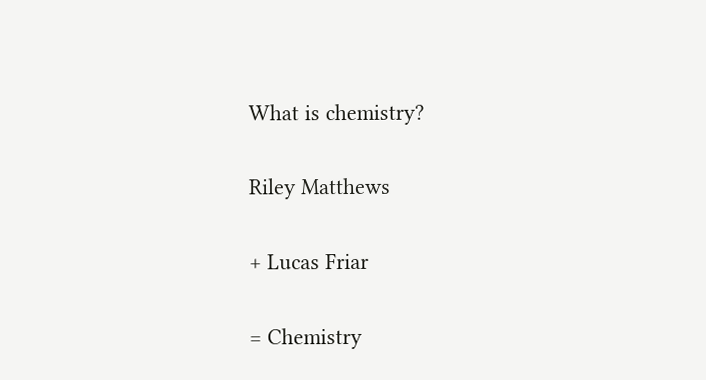What is chemistry?

Riley Matthews

+ Lucas Friar

= Chemistry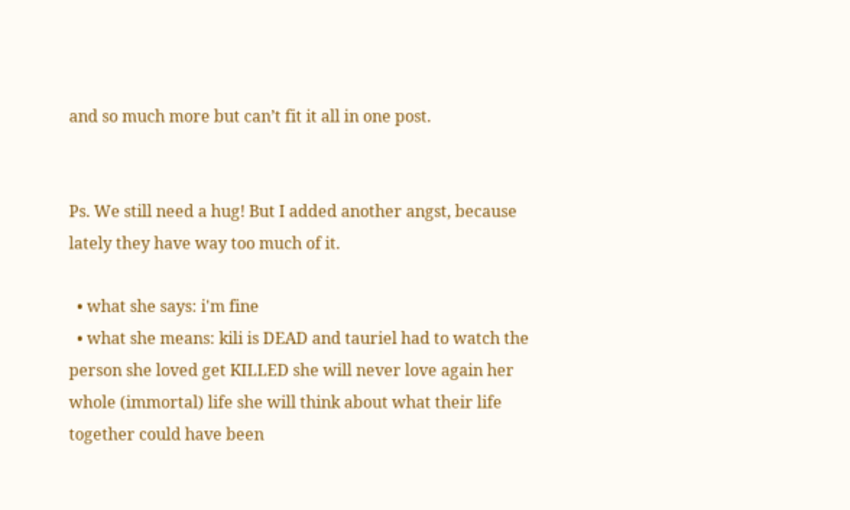and so much more but can’t fit it all in one post.


Ps. We still need a hug! But I added another angst, because lately they have way too much of it.

  • what she says: i'm fine
  • what she means: kili is DEAD and tauriel had to watch the person she loved get KILLED she will never love again her whole (immortal) life she will think about what their life together could have been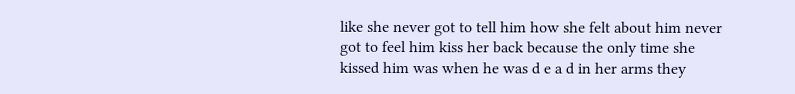like she never got to tell him how she felt about him never got to feel him kiss her back because the only time she kissed him was when he was d e a d in her arms they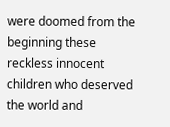were doomed from the beginning these reckless innocent children who deserved the world and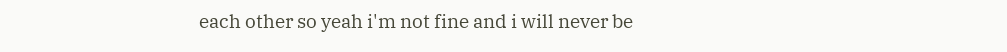each other so yeah i'm not fine and i will never be